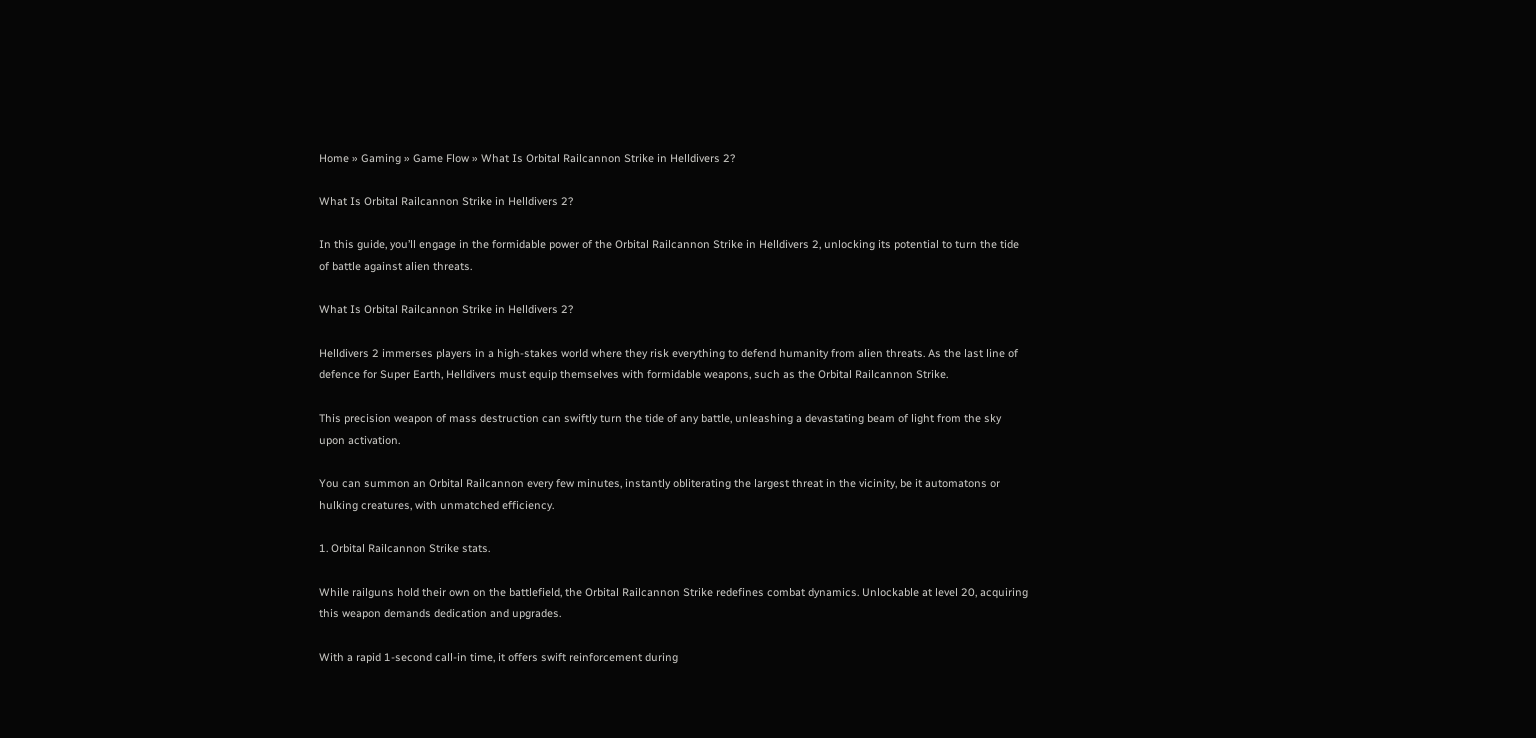Home » Gaming » Game Flow » What Is Orbital Railcannon Strike in Helldivers 2?

What Is Orbital Railcannon Strike in Helldivers 2?

In this guide, you’ll engage in the formidable power of the Orbital Railcannon Strike in Helldivers 2, unlocking its potential to turn the tide of battle against alien threats.

What Is Orbital Railcannon Strike in Helldivers 2?

Helldivers 2 immerses players in a high-stakes world where they risk everything to defend humanity from alien threats. As the last line of defence for Super Earth, Helldivers must equip themselves with formidable weapons, such as the Orbital Railcannon Strike.

This precision weapon of mass destruction can swiftly turn the tide of any battle, unleashing a devastating beam of light from the sky upon activation.

You can summon an Orbital Railcannon every few minutes, instantly obliterating the largest threat in the vicinity, be it automatons or hulking creatures, with unmatched efficiency.

1. Orbital Railcannon Strike stats.

While railguns hold their own on the battlefield, the Orbital Railcannon Strike redefines combat dynamics. Unlockable at level 20, acquiring this weapon demands dedication and upgrades.

With a rapid 1-second call-in time, it offers swift reinforcement during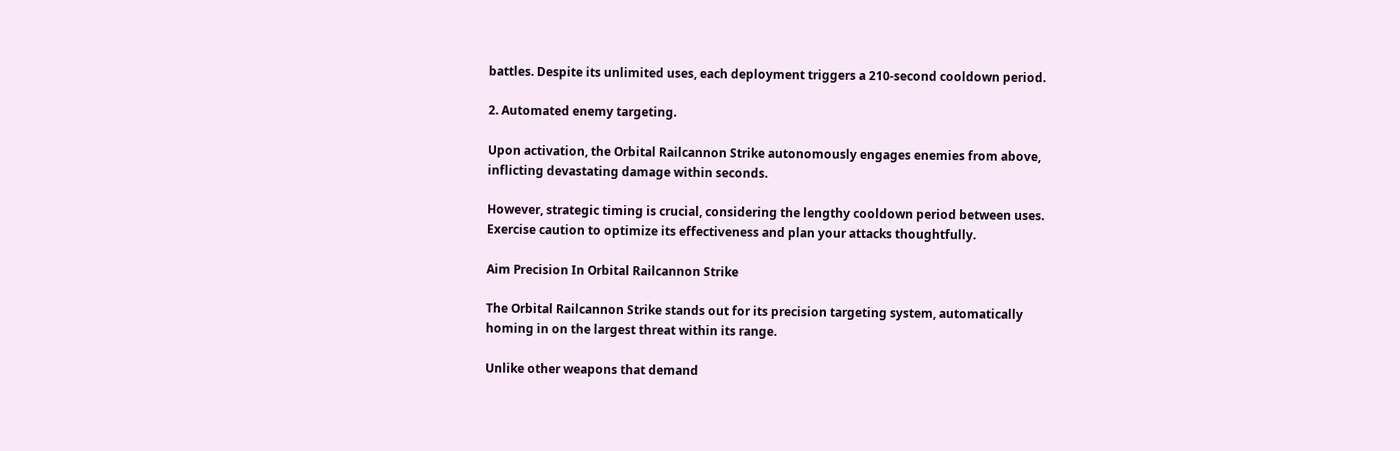battles. Despite its unlimited uses, each deployment triggers a 210-second cooldown period.

2. Automated enemy targeting.

Upon activation, the Orbital Railcannon Strike autonomously engages enemies from above, inflicting devastating damage within seconds.

However, strategic timing is crucial, considering the lengthy cooldown period between uses. Exercise caution to optimize its effectiveness and plan your attacks thoughtfully.

Aim Precision In Orbital Railcannon Strike

The Orbital Railcannon Strike stands out for its precision targeting system, automatically homing in on the largest threat within its range.

Unlike other weapons that demand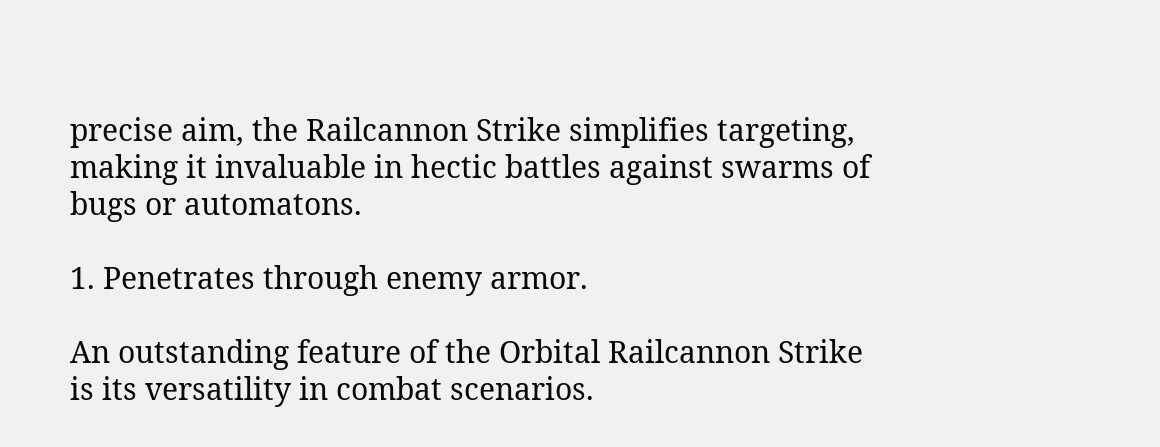precise aim, the Railcannon Strike simplifies targeting, making it invaluable in hectic battles against swarms of bugs or automatons.

1. Penetrates through enemy armor.

An outstanding feature of the Orbital Railcannon Strike is its versatility in combat scenarios.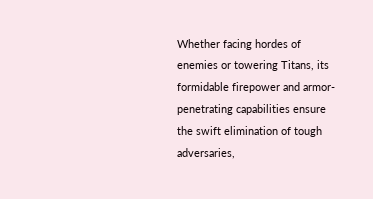Whether facing hordes of enemies or towering Titans, its formidable firepower and armor-penetrating capabilities ensure the swift elimination of tough adversaries,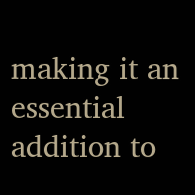making it an essential addition to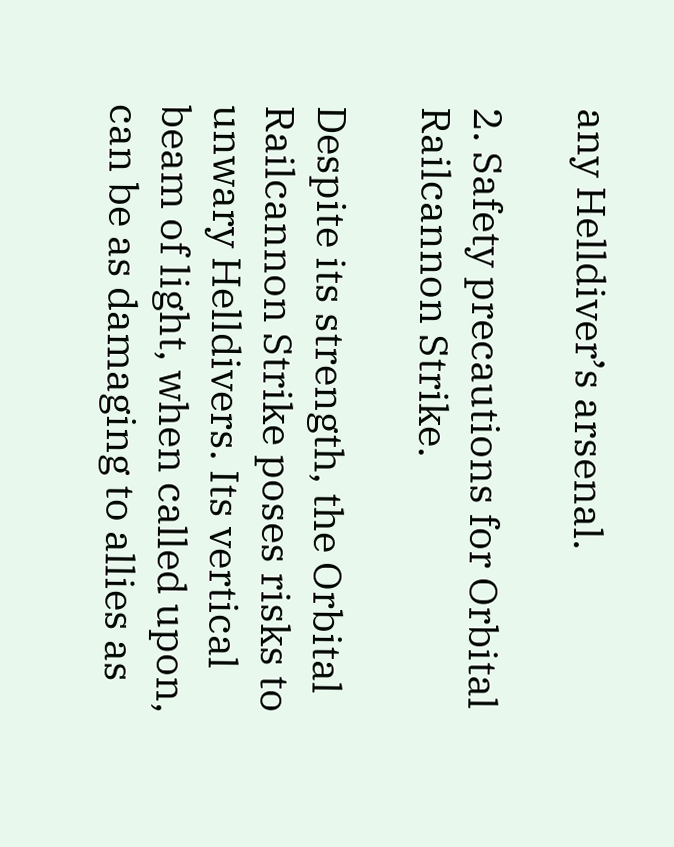any Helldiver’s arsenal.

2. Safety precautions for Orbital Railcannon Strike.

Despite its strength, the Orbital Railcannon Strike poses risks to unwary Helldivers. Its vertical beam of light, when called upon, can be as damaging to allies as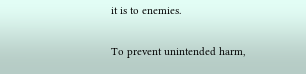it is to enemies.

To prevent unintended harm,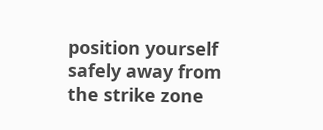position yourself safely away from the strike zone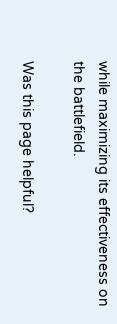while maximizing its effectiveness on the battlefield.

Was this page helpful?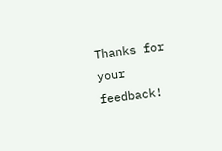Thanks for your feedback!